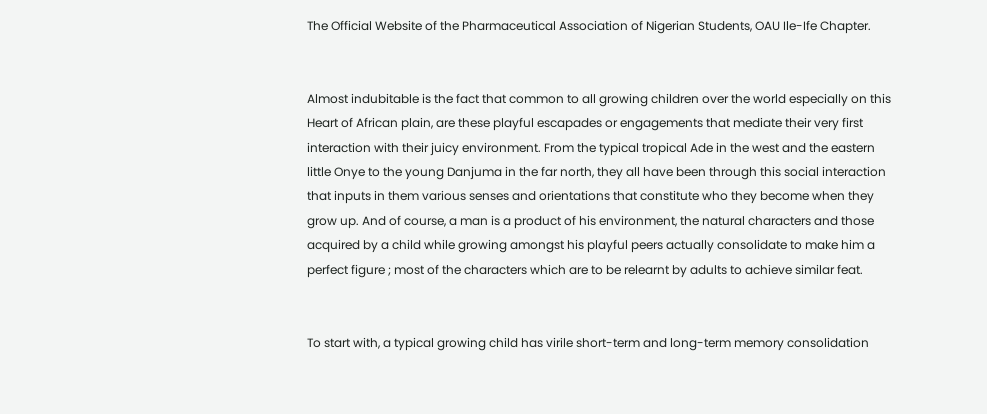The Official Website of the Pharmaceutical Association of Nigerian Students, OAU Ile-Ife Chapter.


Almost indubitable is the fact that common to all growing children over the world especially on this Heart of African plain, are these playful escapades or engagements that mediate their very first interaction with their juicy environment. From the typical tropical Ade in the west and the eastern little Onye to the young Danjuma in the far north, they all have been through this social interaction that inputs in them various senses and orientations that constitute who they become when they grow up. And of course, a man is a product of his environment, the natural characters and those acquired by a child while growing amongst his playful peers actually consolidate to make him a perfect figure ; most of the characters which are to be relearnt by adults to achieve similar feat.


To start with, a typical growing child has virile short-term and long-term memory consolidation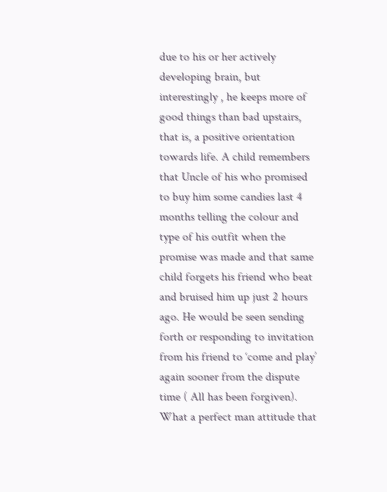due to his or her actively developing brain, but interestingly , he keeps more of good things than bad upstairs, that is, a positive orientation towards life. A child remembers that Uncle of his who promised to buy him some candies last 4 months telling the colour and type of his outfit when the promise was made and that same child forgets his friend who beat and bruised him up just 2 hours ago. He would be seen sending forth or responding to invitation from his friend to ‘come and play’ again sooner from the dispute time ( All has been forgiven). What a perfect man attitude that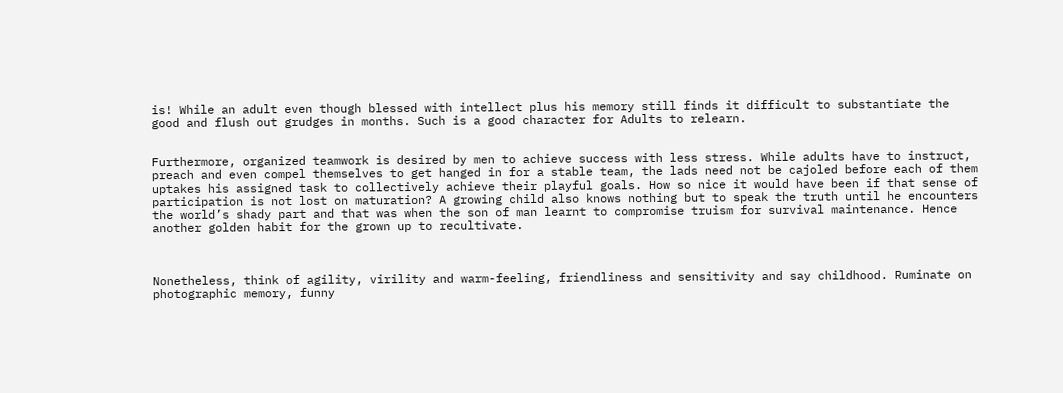is! While an adult even though blessed with intellect plus his memory still finds it difficult to substantiate the good and flush out grudges in months. Such is a good character for Adults to relearn.


Furthermore, organized teamwork is desired by men to achieve success with less stress. While adults have to instruct, preach and even compel themselves to get hanged in for a stable team, the lads need not be cajoled before each of them uptakes his assigned task to collectively achieve their playful goals. How so nice it would have been if that sense of participation is not lost on maturation? A growing child also knows nothing but to speak the truth until he encounters the world’s shady part and that was when the son of man learnt to compromise truism for survival maintenance. Hence another golden habit for the grown up to recultivate.



Nonetheless, think of agility, virility and warm-feeling, friendliness and sensitivity and say childhood. Ruminate on photographic memory, funny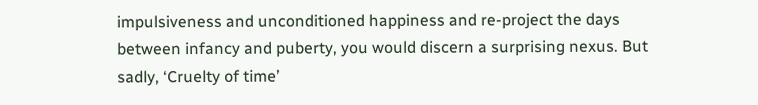impulsiveness and unconditioned happiness and re-project the days between infancy and puberty, you would discern a surprising nexus. But sadly, ‘Cruelty of time’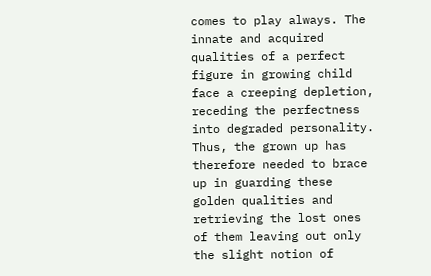comes to play always. The innate and acquired qualities of a perfect figure in growing child face a creeping depletion, receding the perfectness into degraded personality. Thus, the grown up has therefore needed to brace up in guarding these golden qualities and retrieving the lost ones of them leaving out only the slight notion of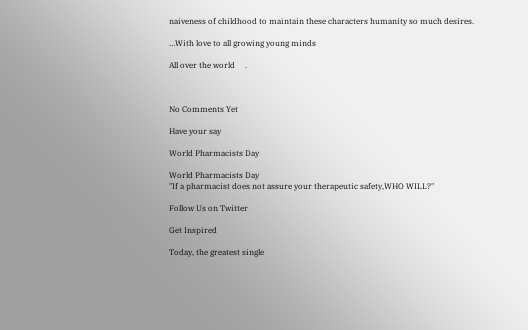naiveness of childhood to maintain these characters humanity so much desires.

…With love to all growing young minds

All over the world     .



No Comments Yet

Have your say

World Pharmacists Day

World Pharmacists Day
"If a pharmacist does not assure your therapeutic safety,WHO WILL?"

Follow Us on Twitter

Get Inspired

Today, the greatest single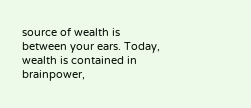source of wealth is between your ears. Today, wealth is contained in brainpower,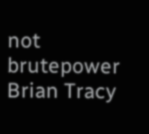not brutepower
Brian Tracy